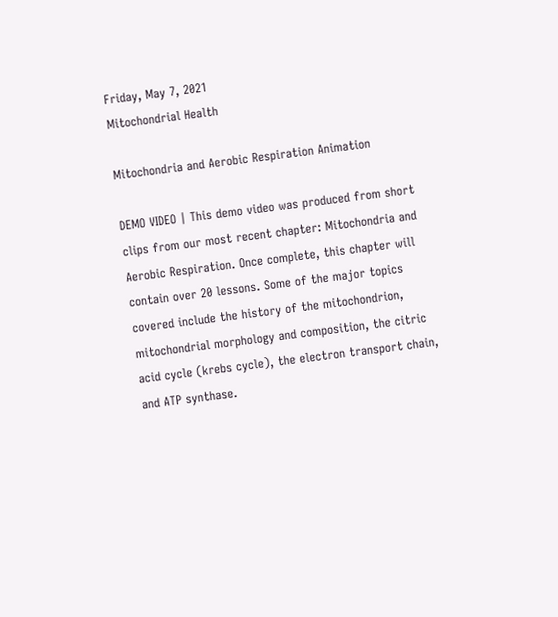Friday, May 7, 2021
Mitochondrial Health

Mitochondria and Aerobic Respiration Animation

DEMO VIDEO | This demo video was produced from short clips from our most recent chapter: Mitochondria and Aerobic Respiration. Once complete, this chapter will contain over 20 lessons. Some of the major topics covered include the history of the mitochondrion, mitochondrial morphology and composition, the citric acid cycle (krebs cycle), the electron transport chain, and ATP synthase.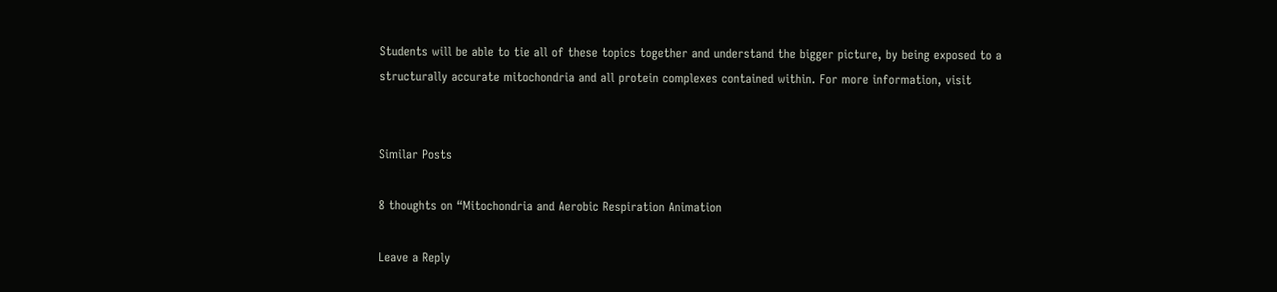Students will be able to tie all of these topics together and understand the bigger picture, by being exposed to a structurally accurate mitochondria and all protein complexes contained within. For more information, visit


Similar Posts

8 thoughts on “Mitochondria and Aerobic Respiration Animation

Leave a Reply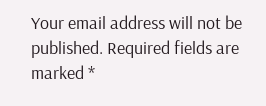Your email address will not be published. Required fields are marked *